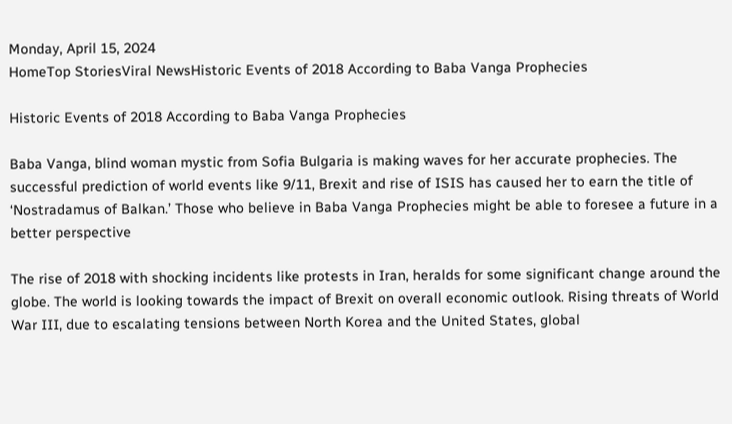Monday, April 15, 2024
HomeTop StoriesViral NewsHistoric Events of 2018 According to Baba Vanga Prophecies

Historic Events of 2018 According to Baba Vanga Prophecies

Baba Vanga, blind woman mystic from Sofia Bulgaria is making waves for her accurate prophecies. The successful prediction of world events like 9/11, Brexit and rise of ISIS has caused her to earn the title of ‘Nostradamus of Balkan.’ Those who believe in Baba Vanga Prophecies might be able to foresee a future in a better perspective

The rise of 2018 with shocking incidents like protests in Iran, heralds for some significant change around the globe. The world is looking towards the impact of Brexit on overall economic outlook. Rising threats of World War III, due to escalating tensions between North Korea and the United States, global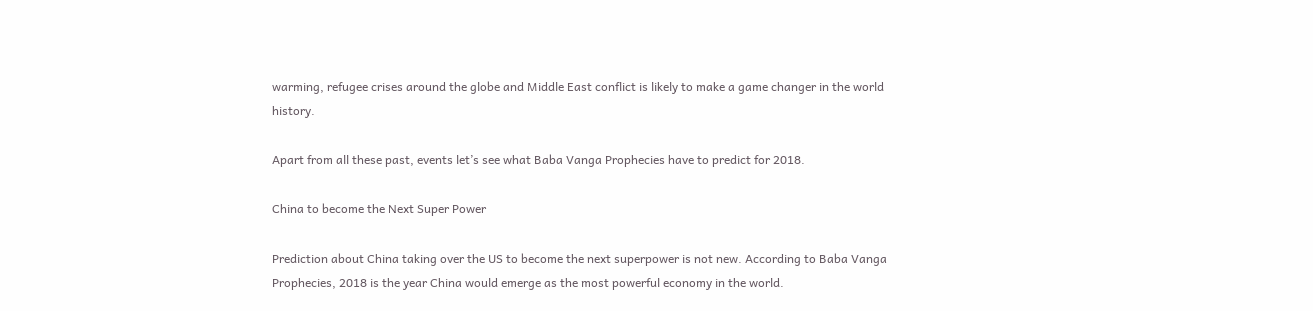warming, refugee crises around the globe and Middle East conflict is likely to make a game changer in the world history.

Apart from all these past, events let’s see what Baba Vanga Prophecies have to predict for 2018.

China to become the Next Super Power

Prediction about China taking over the US to become the next superpower is not new. According to Baba Vanga Prophecies, 2018 is the year China would emerge as the most powerful economy in the world.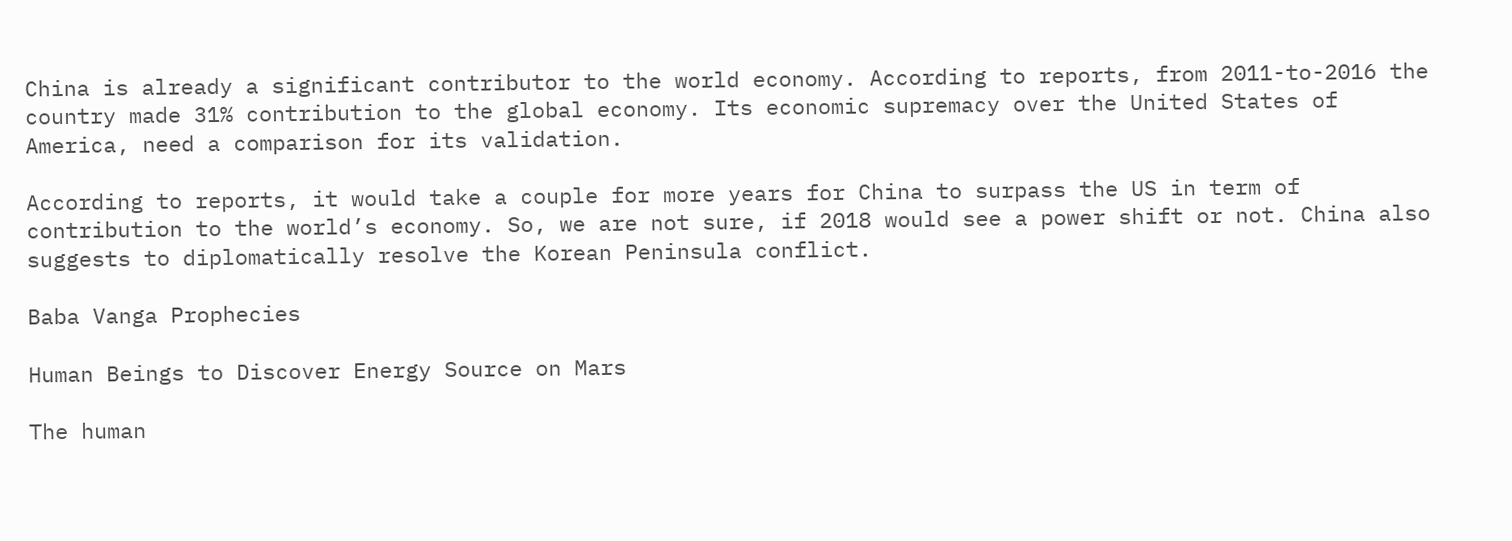China is already a significant contributor to the world economy. According to reports, from 2011-to-2016 the country made 31% contribution to the global economy. Its economic supremacy over the United States of America, need a comparison for its validation.

According to reports, it would take a couple for more years for China to surpass the US in term of contribution to the world’s economy. So, we are not sure, if 2018 would see a power shift or not. China also suggests to diplomatically resolve the Korean Peninsula conflict.

Baba Vanga Prophecies

Human Beings to Discover Energy Source on Mars

The human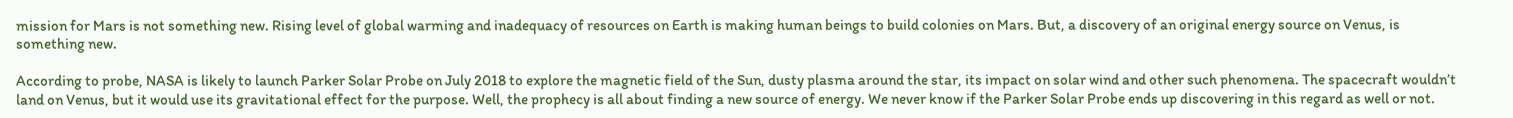mission for Mars is not something new. Rising level of global warming and inadequacy of resources on Earth is making human beings to build colonies on Mars. But, a discovery of an original energy source on Venus, is something new.

According to probe, NASA is likely to launch Parker Solar Probe on July 2018 to explore the magnetic field of the Sun, dusty plasma around the star, its impact on solar wind and other such phenomena. The spacecraft wouldn’t land on Venus, but it would use its gravitational effect for the purpose. Well, the prophecy is all about finding a new source of energy. We never know if the Parker Solar Probe ends up discovering in this regard as well or not.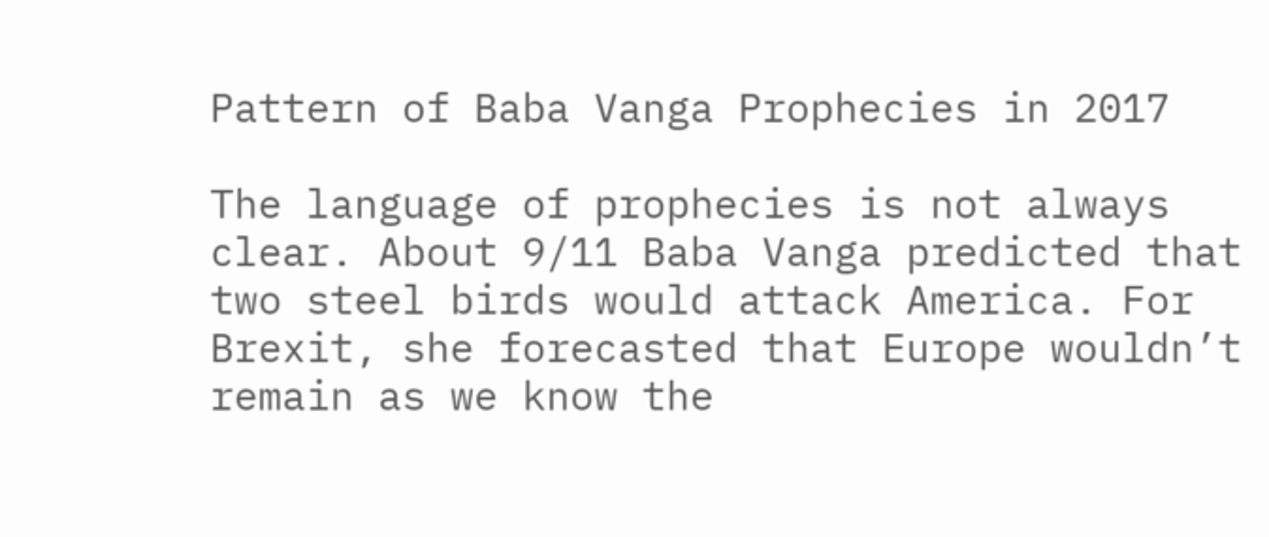Pattern of Baba Vanga Prophecies in 2017

The language of prophecies is not always clear. About 9/11 Baba Vanga predicted that two steel birds would attack America. For Brexit, she forecasted that Europe wouldn’t remain as we know the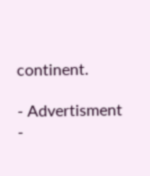continent.

- Advertisment -